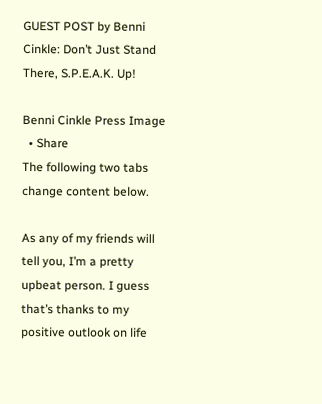GUEST POST by Benni Cinkle: Don’t Just Stand There, S.P.E.A.K. Up!

Benni Cinkle Press Image
  • Share
The following two tabs change content below.

As any of my friends will tell you, I’m a pretty upbeat person. I guess that’s thanks to my positive outlook on life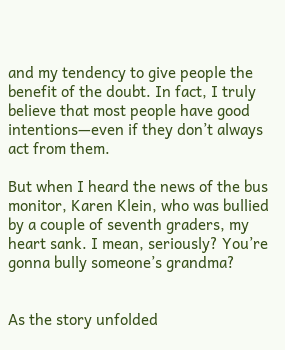and my tendency to give people the benefit of the doubt. In fact, I truly believe that most people have good intentions—even if they don’t always act from them.

But when I heard the news of the bus monitor, Karen Klein, who was bullied by a couple of seventh graders, my heart sank. I mean, seriously? You’re gonna bully someone’s grandma?


As the story unfolded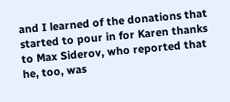and I learned of the donations that started to pour in for Karen thanks to Max Siderov, who reported that he, too, was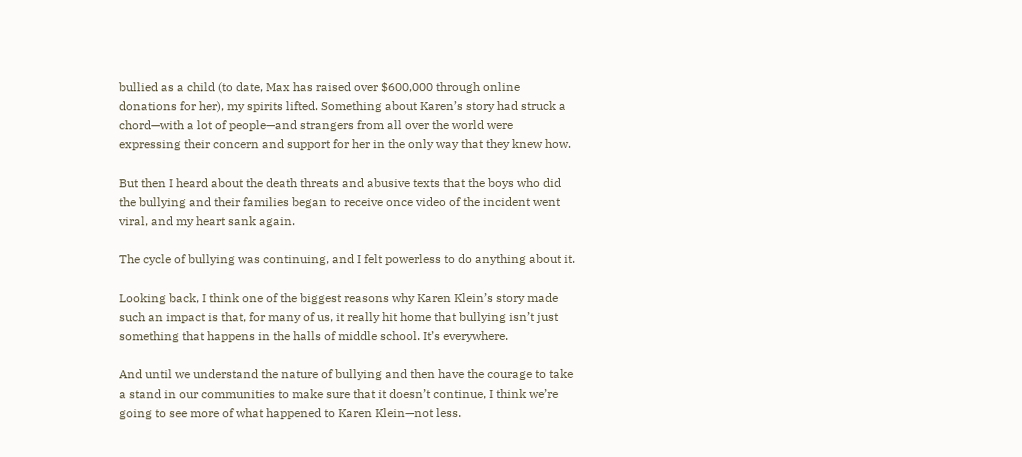bullied as a child (to date, Max has raised over $600,000 through online donations for her), my spirits lifted. Something about Karen’s story had struck a chord—with a lot of people—and strangers from all over the world were expressing their concern and support for her in the only way that they knew how.

But then I heard about the death threats and abusive texts that the boys who did the bullying and their families began to receive once video of the incident went viral, and my heart sank again.

The cycle of bullying was continuing, and I felt powerless to do anything about it.

Looking back, I think one of the biggest reasons why Karen Klein’s story made such an impact is that, for many of us, it really hit home that bullying isn’t just something that happens in the halls of middle school. It’s everywhere.

And until we understand the nature of bullying and then have the courage to take a stand in our communities to make sure that it doesn’t continue, I think we’re going to see more of what happened to Karen Klein—not less.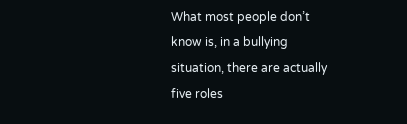What most people don’t know is, in a bullying situation, there are actually five roles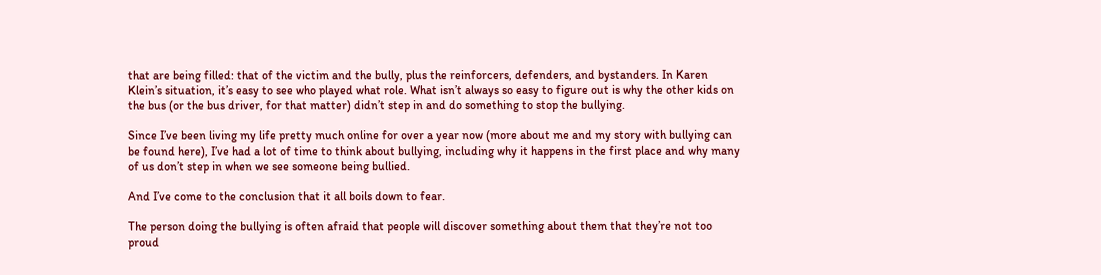that are being filled: that of the victim and the bully, plus the reinforcers, defenders, and bystanders. In Karen Klein’s situation, it’s easy to see who played what role. What isn’t always so easy to figure out is why the other kids on the bus (or the bus driver, for that matter) didn’t step in and do something to stop the bullying.

Since I’ve been living my life pretty much online for over a year now (more about me and my story with bullying can be found here), I’ve had a lot of time to think about bullying, including why it happens in the first place and why many of us don’t step in when we see someone being bullied.

And I’ve come to the conclusion that it all boils down to fear.

The person doing the bullying is often afraid that people will discover something about them that they’re not too proud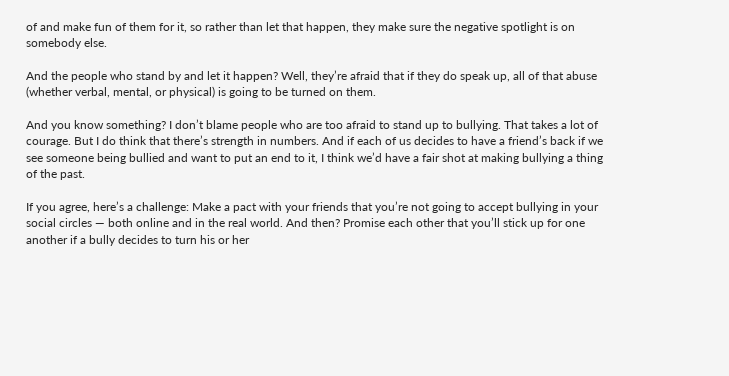of and make fun of them for it, so rather than let that happen, they make sure the negative spotlight is on somebody else.

And the people who stand by and let it happen? Well, they’re afraid that if they do speak up, all of that abuse (whether verbal, mental, or physical) is going to be turned on them.

And you know something? I don’t blame people who are too afraid to stand up to bullying. That takes a lot of courage. But I do think that there’s strength in numbers. And if each of us decides to have a friend’s back if we see someone being bullied and want to put an end to it, I think we’d have a fair shot at making bullying a thing of the past.

If you agree, here’s a challenge: Make a pact with your friends that you’re not going to accept bullying in your social circles — both online and in the real world. And then? Promise each other that you’ll stick up for one another if a bully decides to turn his or her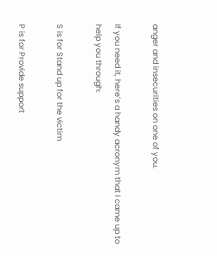anger and insecurities on one of you.

If you need it, here’s a handy acronym that I came up to help you through:

S is for Stand up for the victim

P is for Provide support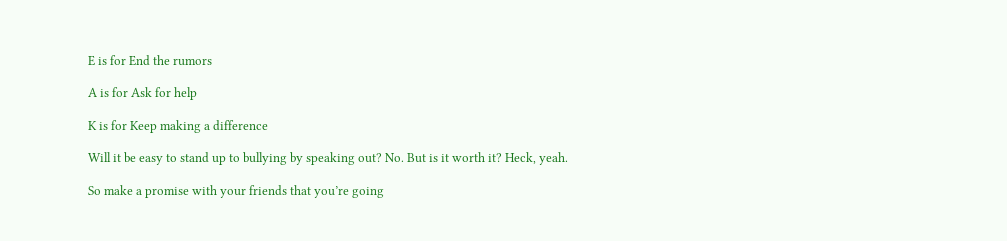E is for End the rumors

A is for Ask for help

K is for Keep making a difference

Will it be easy to stand up to bullying by speaking out? No. But is it worth it? Heck, yeah.

So make a promise with your friends that you’re going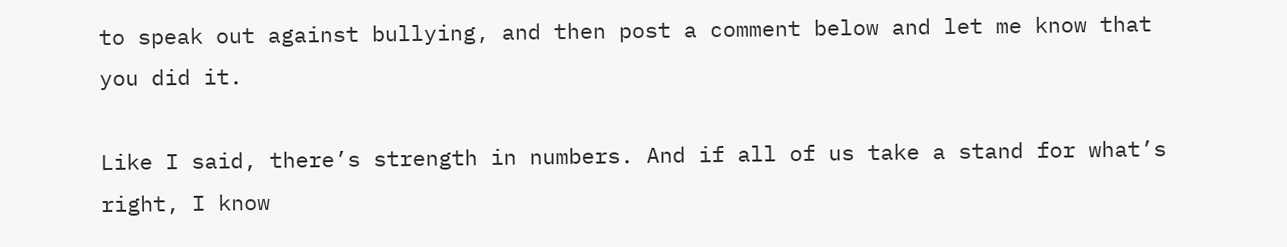to speak out against bullying, and then post a comment below and let me know that you did it.

Like I said, there’s strength in numbers. And if all of us take a stand for what’s right, I know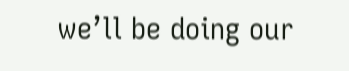we’ll be doing our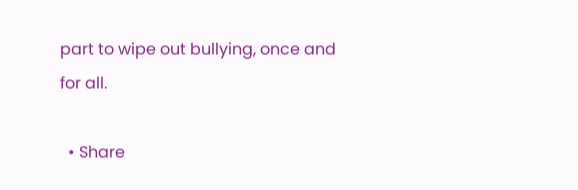part to wipe out bullying, once and for all.

  • Share